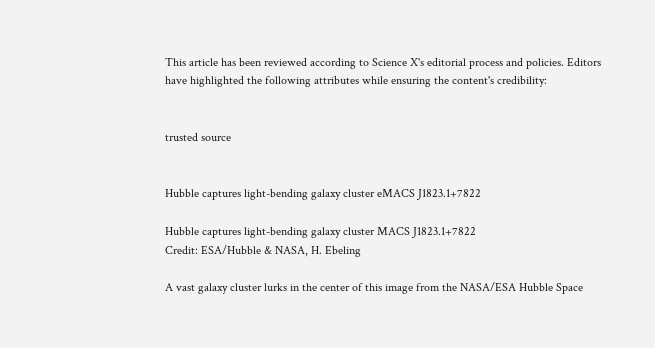This article has been reviewed according to Science X's editorial process and policies. Editors have highlighted the following attributes while ensuring the content's credibility:


trusted source


Hubble captures light-bending galaxy cluster eMACS J1823.1+7822

Hubble captures light-bending galaxy cluster MACS J1823.1+7822
Credit: ESA/Hubble & NASA, H. Ebeling

A vast galaxy cluster lurks in the center of this image from the NASA/ESA Hubble Space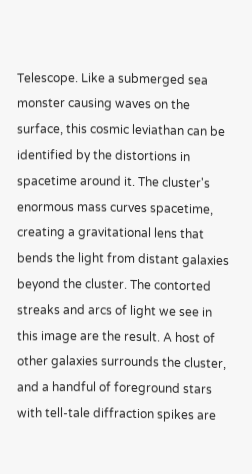Telescope. Like a submerged sea monster causing waves on the surface, this cosmic leviathan can be identified by the distortions in spacetime around it. The cluster's enormous mass curves spacetime, creating a gravitational lens that bends the light from distant galaxies beyond the cluster. The contorted streaks and arcs of light we see in this image are the result. A host of other galaxies surrounds the cluster, and a handful of foreground stars with tell-tale diffraction spikes are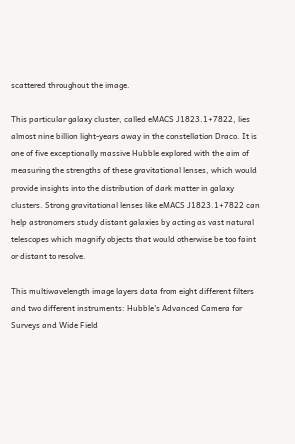scattered throughout the image.

This particular galaxy cluster, called eMACS J1823.1+7822, lies almost nine billion light-years away in the constellation Draco. It is one of five exceptionally massive Hubble explored with the aim of measuring the strengths of these gravitational lenses, which would provide insights into the distribution of dark matter in galaxy clusters. Strong gravitational lenses like eMACS J1823.1+7822 can help astronomers study distant galaxies by acting as vast natural telescopes which magnify objects that would otherwise be too faint or distant to resolve.

This multiwavelength image layers data from eight different filters and two different instruments: Hubble's Advanced Camera for Surveys and Wide Field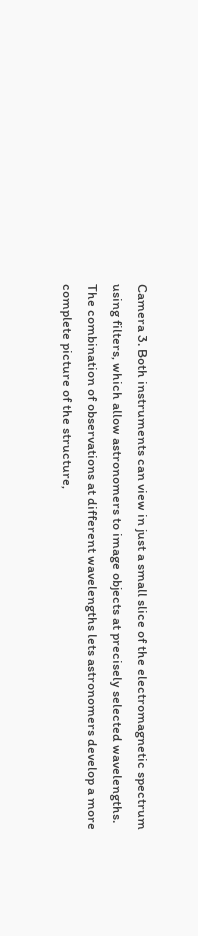Camera 3. Both instruments can view in just a small slice of the electromagnetic spectrum using filters, which allow astronomers to image objects at precisely selected wavelengths. The combination of observations at different wavelengths lets astronomers develop a more complete picture of the structure,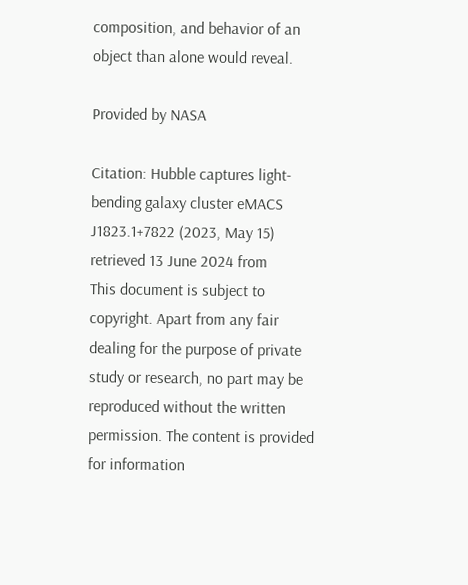composition, and behavior of an object than alone would reveal.

Provided by NASA

Citation: Hubble captures light-bending galaxy cluster eMACS J1823.1+7822 (2023, May 15) retrieved 13 June 2024 from
This document is subject to copyright. Apart from any fair dealing for the purpose of private study or research, no part may be reproduced without the written permission. The content is provided for information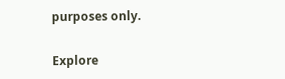purposes only.

Explore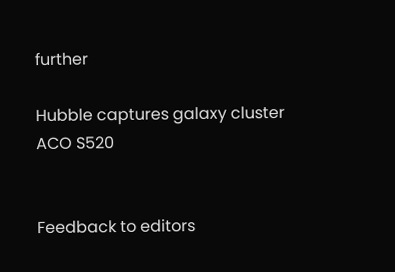further

Hubble captures galaxy cluster ACO S520


Feedback to editors